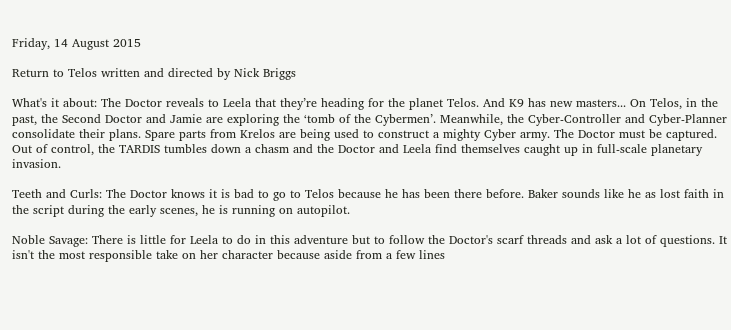Friday, 14 August 2015

Return to Telos written and directed by Nick Briggs

What's it about: The Doctor reveals to Leela that they’re heading for the planet Telos. And K9 has new masters... On Telos, in the past, the Second Doctor and Jamie are exploring the ‘tomb of the Cybermen’. Meanwhile, the Cyber-Controller and Cyber-Planner consolidate their plans. Spare parts from Krelos are being used to construct a mighty Cyber army. The Doctor must be captured. Out of control, the TARDIS tumbles down a chasm and the Doctor and Leela find themselves caught up in full-scale planetary invasion.

Teeth and Curls: The Doctor knows it is bad to go to Telos because he has been there before. Baker sounds like he as lost faith in the script during the early scenes, he is running on autopilot.

Noble Savage: There is little for Leela to do in this adventure but to follow the Doctor's scarf threads and ask a lot of questions. It isn't the most responsible take on her character because aside from a few lines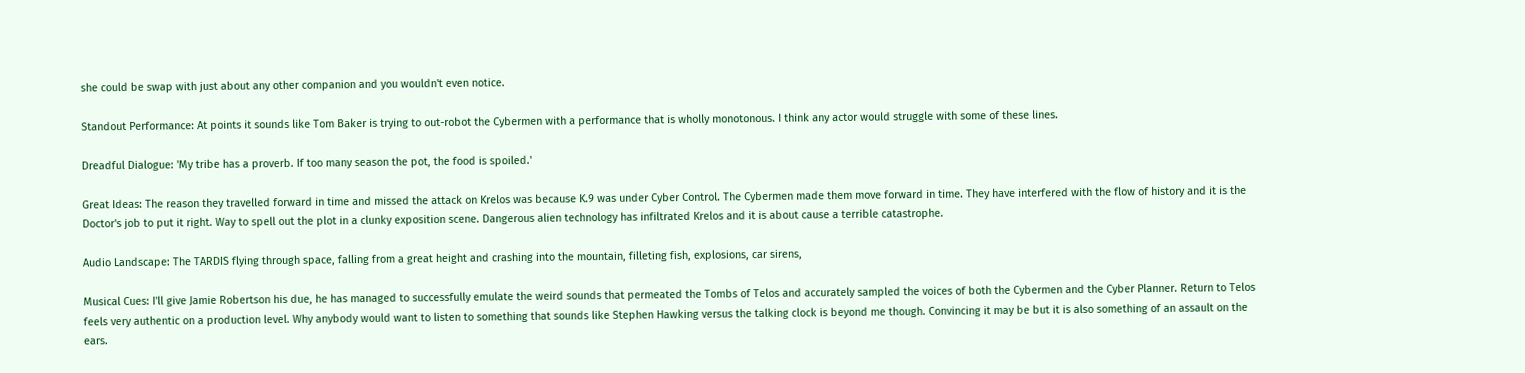she could be swap with just about any other companion and you wouldn't even notice.

Standout Performance: At points it sounds like Tom Baker is trying to out-robot the Cybermen with a performance that is wholly monotonous. I think any actor would struggle with some of these lines.

Dreadful Dialogue: 'My tribe has a proverb. If too many season the pot, the food is spoiled.'

Great Ideas: The reason they travelled forward in time and missed the attack on Krelos was because K.9 was under Cyber Control. The Cybermen made them move forward in time. They have interfered with the flow of history and it is the Doctor's job to put it right. Way to spell out the plot in a clunky exposition scene. Dangerous alien technology has infiltrated Krelos and it is about cause a terrible catastrophe.

Audio Landscape: The TARDIS flying through space, falling from a great height and crashing into the mountain, filleting fish, explosions, car sirens,

Musical Cues: I'll give Jamie Robertson his due, he has managed to successfully emulate the weird sounds that permeated the Tombs of Telos and accurately sampled the voices of both the Cybermen and the Cyber Planner. Return to Telos feels very authentic on a production level. Why anybody would want to listen to something that sounds like Stephen Hawking versus the talking clock is beyond me though. Convincing it may be but it is also something of an assault on the ears.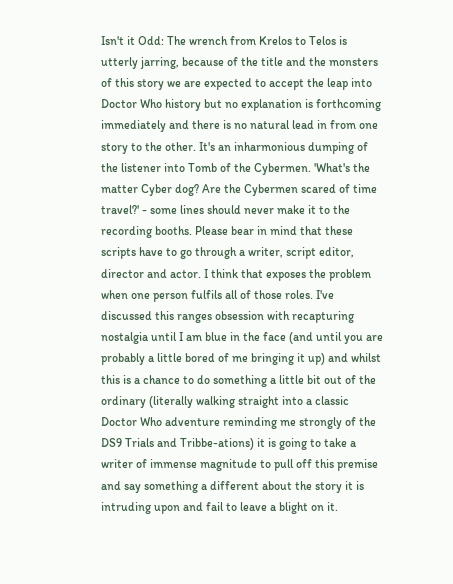Isn't it Odd: The wrench from Krelos to Telos is utterly jarring, because of the title and the monsters of this story we are expected to accept the leap into Doctor Who history but no explanation is forthcoming immediately and there is no natural lead in from one story to the other. It's an inharmonious dumping of the listener into Tomb of the Cybermen. 'What's the matter Cyber dog? Are the Cybermen scared of time travel?' - some lines should never make it to the recording booths. Please bear in mind that these scripts have to go through a writer, script editor, director and actor. I think that exposes the problem when one person fulfils all of those roles. I've discussed this ranges obsession with recapturing nostalgia until I am blue in the face (and until you are probably a little bored of me bringing it up) and whilst this is a chance to do something a little bit out of the ordinary (literally walking straight into a classic Doctor Who adventure reminding me strongly of the DS9 Trials and Tribbe-ations) it is going to take a writer of immense magnitude to pull off this premise and say something a different about the story it is intruding upon and fail to leave a blight on it.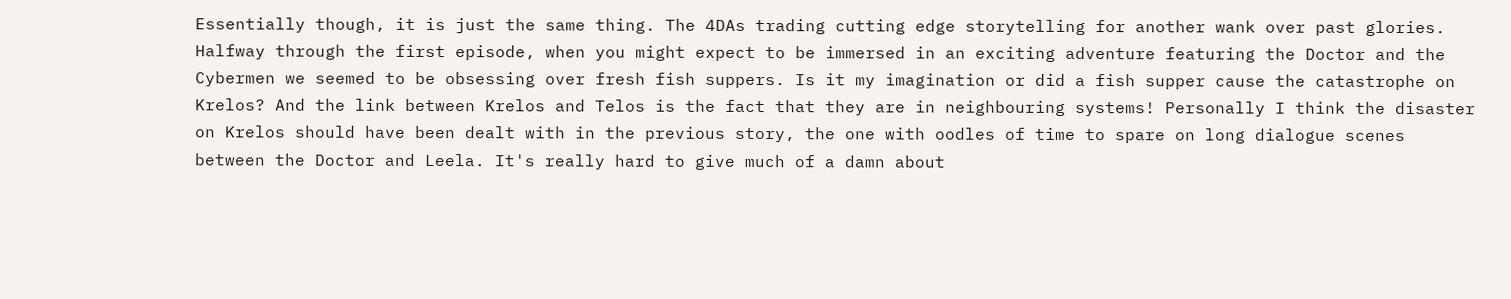Essentially though, it is just the same thing. The 4DAs trading cutting edge storytelling for another wank over past glories. Halfway through the first episode, when you might expect to be immersed in an exciting adventure featuring the Doctor and the Cybermen we seemed to be obsessing over fresh fish suppers. Is it my imagination or did a fish supper cause the catastrophe on Krelos? And the link between Krelos and Telos is the fact that they are in neighbouring systems! Personally I think the disaster on Krelos should have been dealt with in the previous story, the one with oodles of time to spare on long dialogue scenes between the Doctor and Leela. It's really hard to give much of a damn about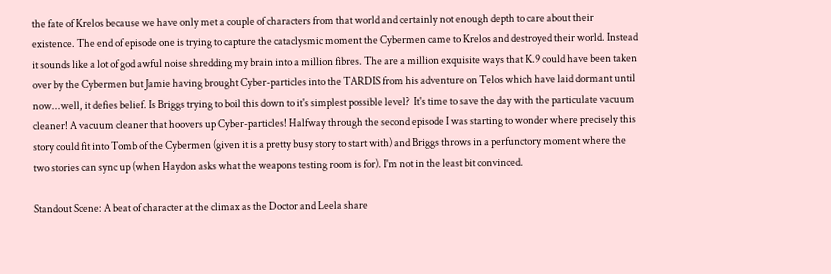the fate of Krelos because we have only met a couple of characters from that world and certainly not enough depth to care about their existence. The end of episode one is trying to capture the cataclysmic moment the Cybermen came to Krelos and destroyed their world. Instead it sounds like a lot of god awful noise shredding my brain into a million fibres. The are a million exquisite ways that K.9 could have been taken over by the Cybermen but Jamie having brought Cyber-particles into the TARDIS from his adventure on Telos which have laid dormant until now...well, it defies belief. Is Briggs trying to boil this down to it's simplest possible level?  It's time to save the day with the particulate vacuum cleaner! A vacuum cleaner that hoovers up Cyber-particles! Halfway through the second episode I was starting to wonder where precisely this story could fit into Tomb of the Cybermen (given it is a pretty busy story to start with) and Briggs throws in a perfunctory moment where the two stories can sync up (when Haydon asks what the weapons testing room is for). I'm not in the least bit convinced.

Standout Scene: A beat of character at the climax as the Doctor and Leela share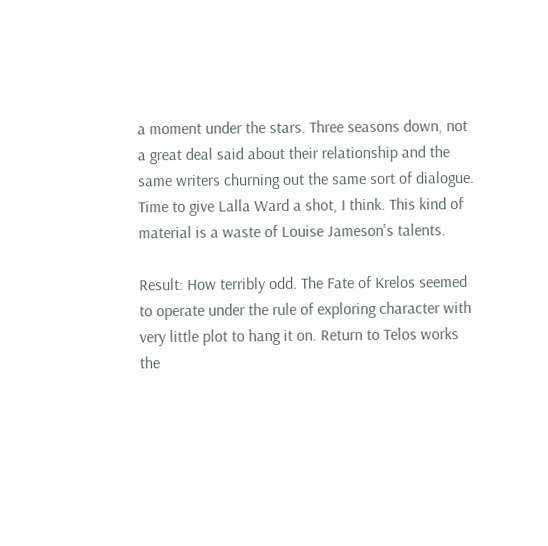a moment under the stars. Three seasons down, not a great deal said about their relationship and the same writers churning out the same sort of dialogue. Time to give Lalla Ward a shot, I think. This kind of material is a waste of Louise Jameson's talents.

Result: How terribly odd. The Fate of Krelos seemed to operate under the rule of exploring character with very little plot to hang it on. Return to Telos works the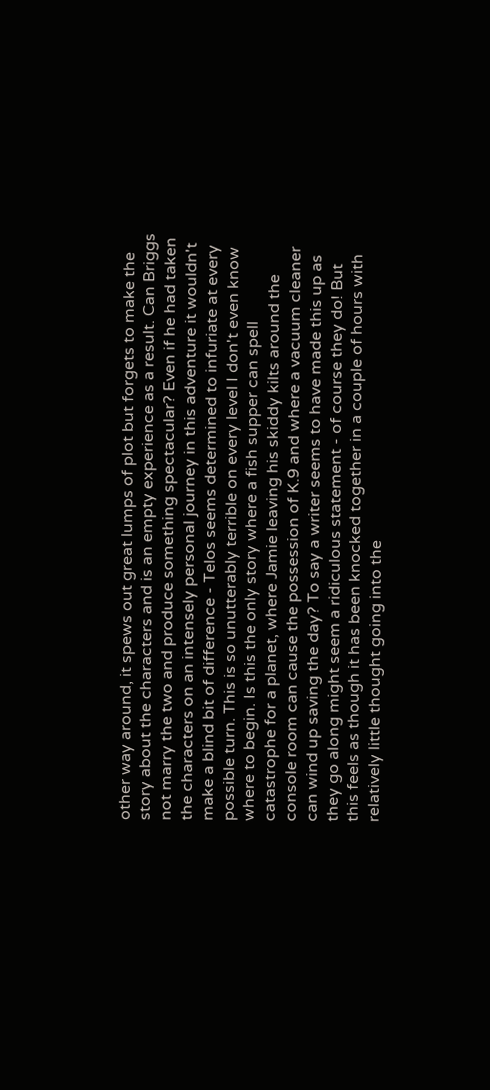other way around, it spews out great lumps of plot but forgets to make the story about the characters and is an empty experience as a result. Can Briggs not marry the two and produce something spectacular? Even if he had taken the characters on an intensely personal journey in this adventure it wouldn't make a blind bit of difference - Telos seems determined to infuriate at every possible turn. This is so unutterably terrible on every level I don't even know where to begin. Is this the only story where a fish supper can spell catastrophe for a planet, where Jamie leaving his skiddy kilts around the console room can cause the possession of K.9 and where a vacuum cleaner can wind up saving the day? To say a writer seems to have made this up as they go along might seem a ridiculous statement - of course they do! But this feels as though it has been knocked together in a couple of hours with relatively little thought going into the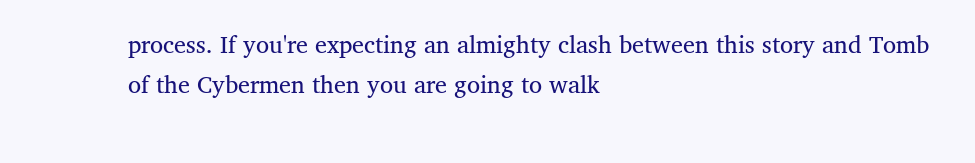process. If you're expecting an almighty clash between this story and Tomb of the Cybermen then you are going to walk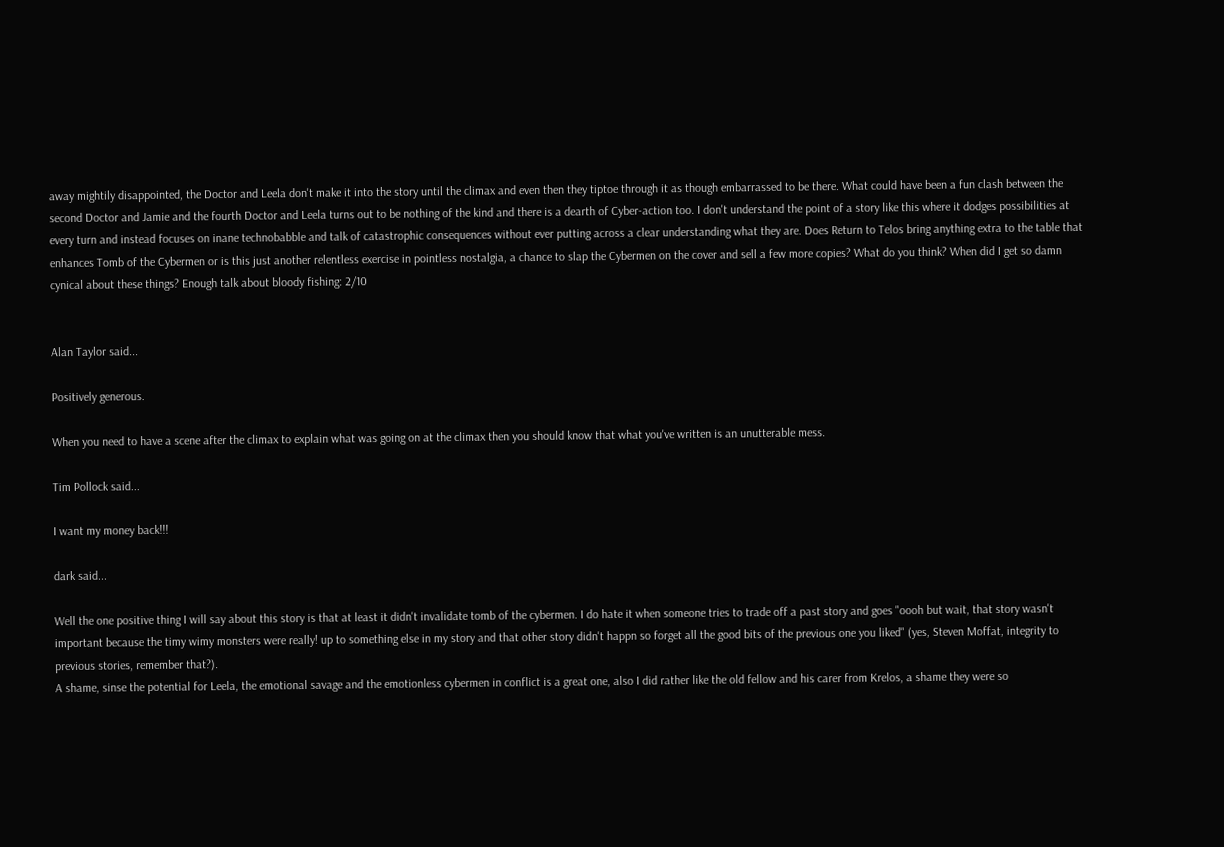away mightily disappointed, the Doctor and Leela don't make it into the story until the climax and even then they tiptoe through it as though embarrassed to be there. What could have been a fun clash between the second Doctor and Jamie and the fourth Doctor and Leela turns out to be nothing of the kind and there is a dearth of Cyber-action too. I don't understand the point of a story like this where it dodges possibilities at every turn and instead focuses on inane technobabble and talk of catastrophic consequences without ever putting across a clear understanding what they are. Does Return to Telos bring anything extra to the table that enhances Tomb of the Cybermen or is this just another relentless exercise in pointless nostalgia, a chance to slap the Cybermen on the cover and sell a few more copies? What do you think? When did I get so damn cynical about these things? Enough talk about bloody fishing: 2/10


Alan Taylor said...

Positively generous.

When you need to have a scene after the climax to explain what was going on at the climax then you should know that what you've written is an unutterable mess.

Tim Pollock said...

I want my money back!!!

dark said...

Well the one positive thing I will say about this story is that at least it didn't invalidate tomb of the cybermen. I do hate it when someone tries to trade off a past story and goes "oooh but wait, that story wasn't important because the timy wimy monsters were really! up to something else in my story and that other story didn't happn so forget all the good bits of the previous one you liked" (yes, Steven Moffat, integrity to previous stories, remember that?).
A shame, sinse the potential for Leela, the emotional savage and the emotionless cybermen in conflict is a great one, also I did rather like the old fellow and his carer from Krelos, a shame they were so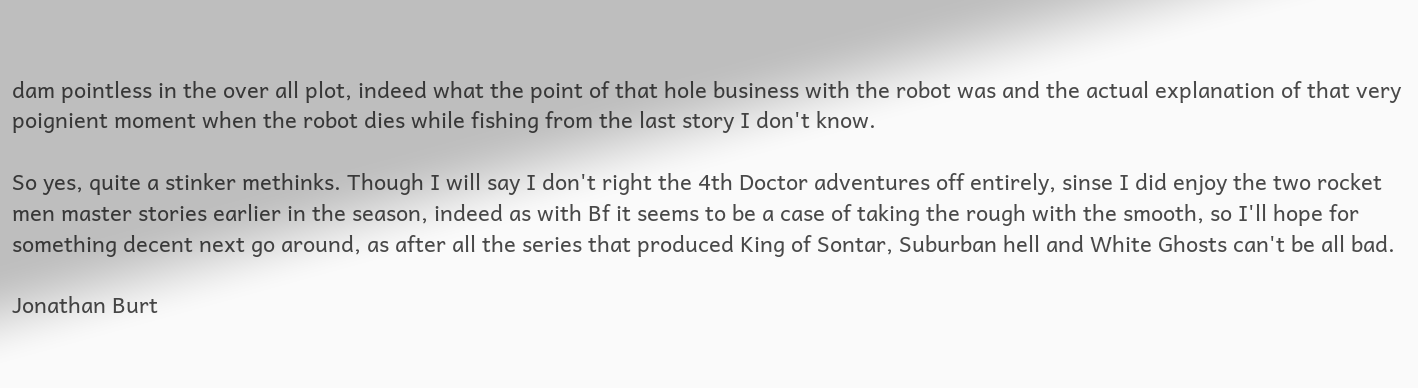dam pointless in the over all plot, indeed what the point of that hole business with the robot was and the actual explanation of that very poignient moment when the robot dies while fishing from the last story I don't know.

So yes, quite a stinker methinks. Though I will say I don't right the 4th Doctor adventures off entirely, sinse I did enjoy the two rocket men master stories earlier in the season, indeed as with Bf it seems to be a case of taking the rough with the smooth, so I'll hope for something decent next go around, as after all the series that produced King of Sontar, Suburban hell and White Ghosts can't be all bad.

Jonathan Burt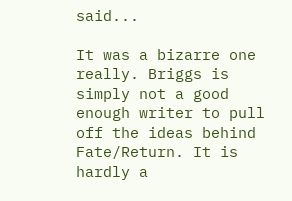said...

It was a bizarre one really. Briggs is simply not a good enough writer to pull off the ideas behind Fate/Return. It is hardly a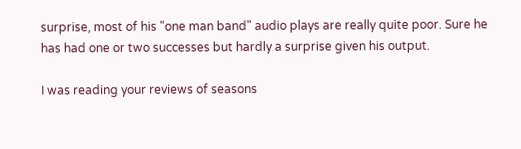surprise, most of his "one man band" audio plays are really quite poor. Sure he has had one or two successes but hardly a surprise given his output.

I was reading your reviews of seasons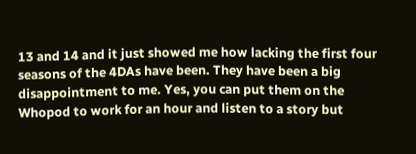13 and 14 and it just showed me how lacking the first four seasons of the 4DAs have been. They have been a big disappointment to me. Yes, you can put them on the Whopod to work for an hour and listen to a story but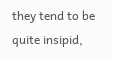they tend to be quite insipid,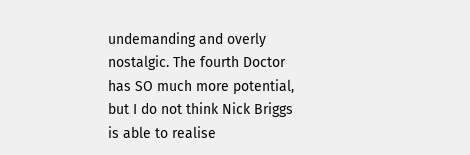undemanding and overly nostalgic. The fourth Doctor has SO much more potential, but I do not think Nick Briggs is able to realise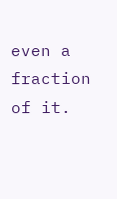even a fraction of it.